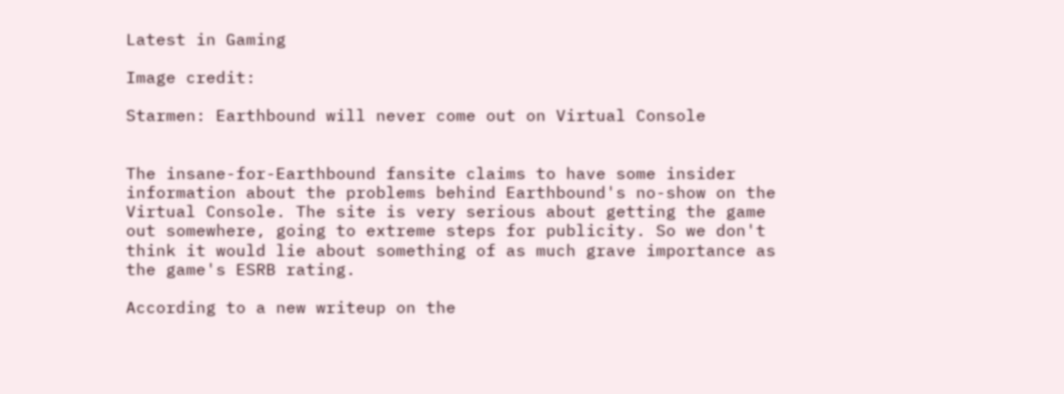Latest in Gaming

Image credit:

Starmen: Earthbound will never come out on Virtual Console


The insane-for-Earthbound fansite claims to have some insider information about the problems behind Earthbound's no-show on the Virtual Console. The site is very serious about getting the game out somewhere, going to extreme steps for publicity. So we don't think it would lie about something of as much grave importance as the game's ESRB rating.

According to a new writeup on the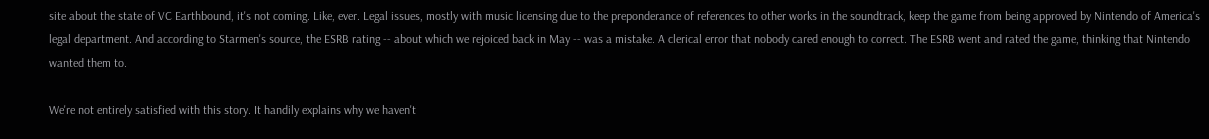site about the state of VC Earthbound, it's not coming. Like, ever. Legal issues, mostly with music licensing due to the preponderance of references to other works in the soundtrack, keep the game from being approved by Nintendo of America's legal department. And according to Starmen's source, the ESRB rating -- about which we rejoiced back in May -- was a mistake. A clerical error that nobody cared enough to correct. The ESRB went and rated the game, thinking that Nintendo wanted them to.

We're not entirely satisfied with this story. It handily explains why we haven't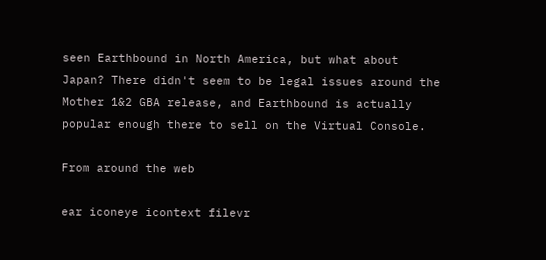seen Earthbound in North America, but what about Japan? There didn't seem to be legal issues around the Mother 1&2 GBA release, and Earthbound is actually popular enough there to sell on the Virtual Console.

From around the web

ear iconeye icontext filevr